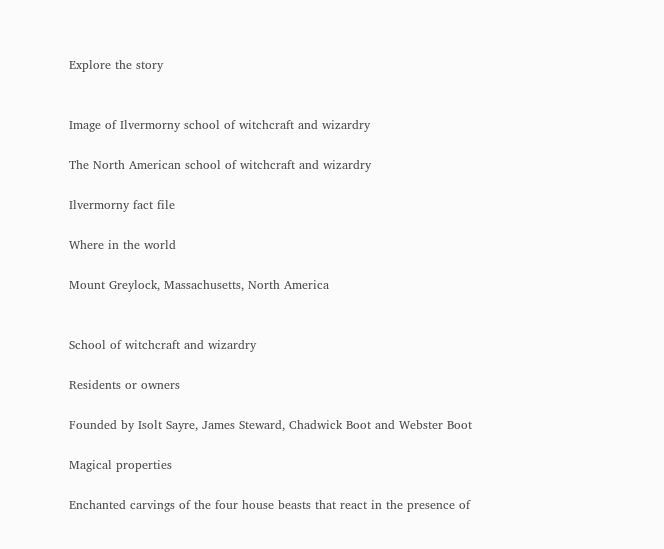Explore the story


Image of Ilvermorny school of witchcraft and wizardry

The North American school of witchcraft and wizardry

Ilvermorny fact file

Where in the world

Mount Greylock, Massachusetts, North America


School of witchcraft and wizardry

Residents or owners

Founded by Isolt Sayre, James Steward, Chadwick Boot and Webster Boot

Magical properties

Enchanted carvings of the four house beasts that react in the presence of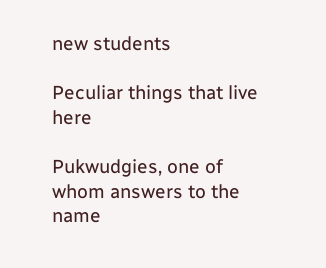new students

Peculiar things that live here

Pukwudgies, one of whom answers to the name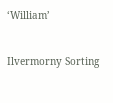‘William’

Ilvermorny Sorting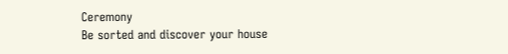Ceremony
Be sorted and discover your house